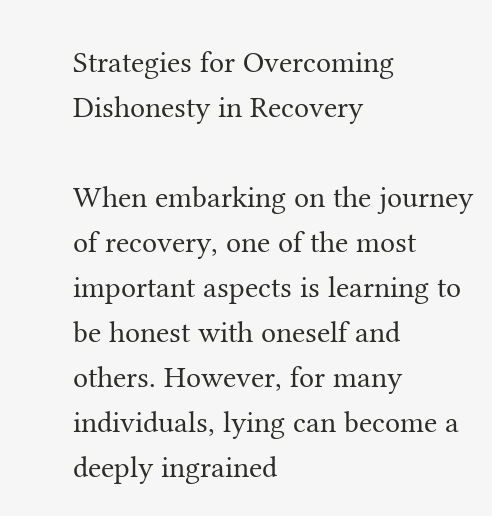Strategies for Overcoming Dishonesty in Recovery

When embarking on the journey of recovery, one of the most important aspects is learning to be honest with oneself and others. However, for many individuals, lying can become a deeply ingrained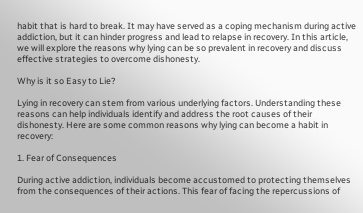habit that is hard to break. It may have served as a coping mechanism during active addiction, but it can hinder progress and lead to relapse in recovery. In this article, we will explore the reasons why lying can be so prevalent in recovery and discuss effective strategies to overcome dishonesty.

Why is it so Easy to Lie?

Lying in recovery can stem from various underlying factors. Understanding these reasons can help individuals identify and address the root causes of their dishonesty. Here are some common reasons why lying can become a habit in recovery:

1. Fear of Consequences

During active addiction, individuals become accustomed to protecting themselves from the consequences of their actions. This fear of facing the repercussions of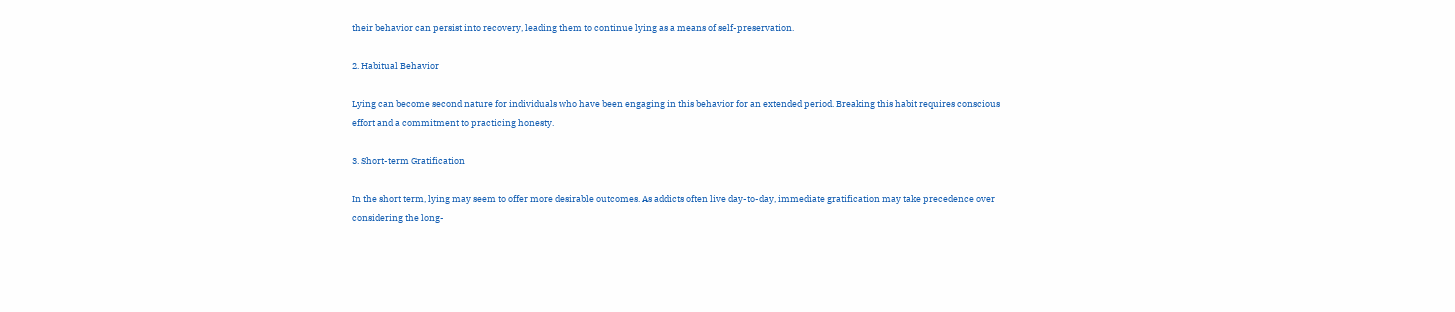their behavior can persist into recovery, leading them to continue lying as a means of self-preservation.

2. Habitual Behavior

Lying can become second nature for individuals who have been engaging in this behavior for an extended period. Breaking this habit requires conscious effort and a commitment to practicing honesty.

3. Short-term Gratification

In the short term, lying may seem to offer more desirable outcomes. As addicts often live day-to-day, immediate gratification may take precedence over considering the long-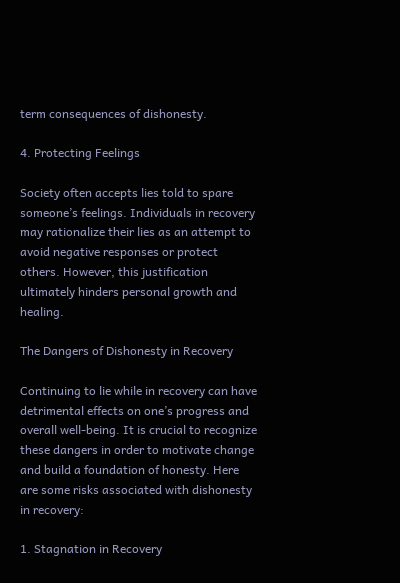term consequences of dishonesty.

4. Protecting Feelings

Society often accepts lies told to spare someone’s feelings. Individuals in recovery may rationalize their lies as an attempt to avoid negative responses or protect others. However, this justification ultimately hinders personal growth and healing.

The Dangers of Dishonesty in Recovery

Continuing to lie while in recovery can have detrimental effects on one’s progress and overall well-being. It is crucial to recognize these dangers in order to motivate change and build a foundation of honesty. Here are some risks associated with dishonesty in recovery:

1. Stagnation in Recovery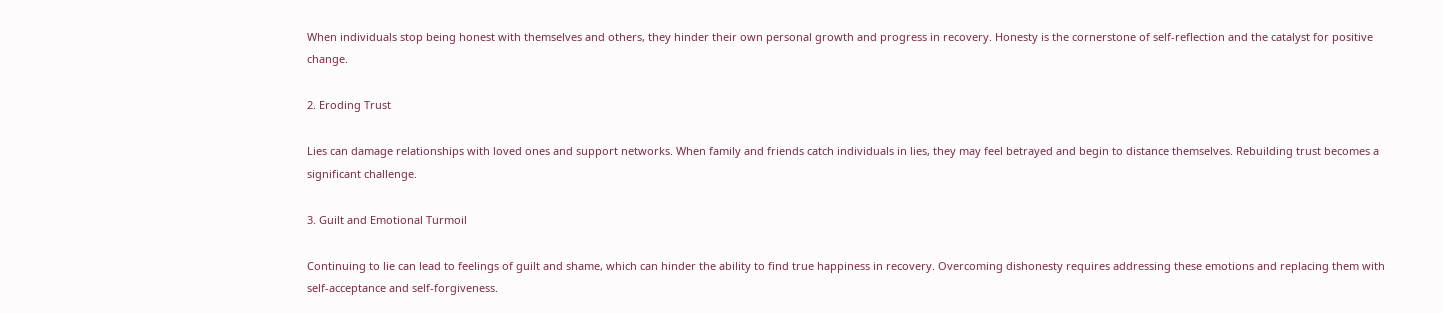When individuals stop being honest with themselves and others, they hinder their own personal growth and progress in recovery. Honesty is the cornerstone of self-reflection and the catalyst for positive change.

2. Eroding Trust

Lies can damage relationships with loved ones and support networks. When family and friends catch individuals in lies, they may feel betrayed and begin to distance themselves. Rebuilding trust becomes a significant challenge.

3. Guilt and Emotional Turmoil

Continuing to lie can lead to feelings of guilt and shame, which can hinder the ability to find true happiness in recovery. Overcoming dishonesty requires addressing these emotions and replacing them with self-acceptance and self-forgiveness.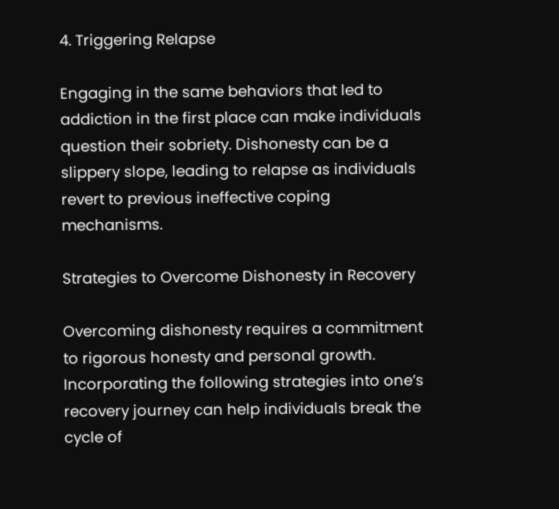4. Triggering Relapse

Engaging in the same behaviors that led to addiction in the first place can make individuals question their sobriety. Dishonesty can be a slippery slope, leading to relapse as individuals revert to previous ineffective coping mechanisms.

Strategies to Overcome Dishonesty in Recovery

Overcoming dishonesty requires a commitment to rigorous honesty and personal growth. Incorporating the following strategies into one’s recovery journey can help individuals break the cycle of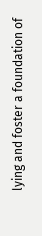lying and foster a foundation of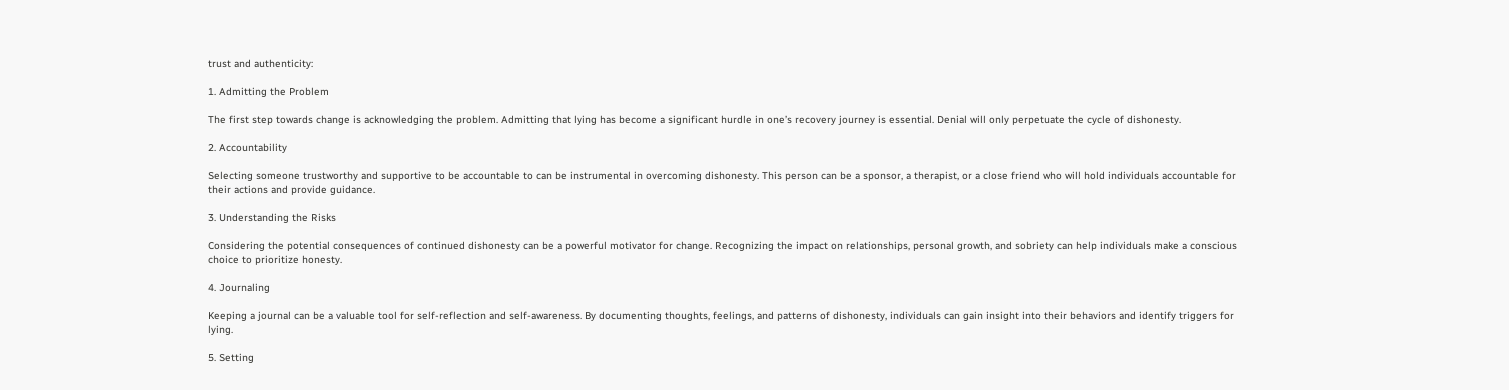trust and authenticity:

1. Admitting the Problem

The first step towards change is acknowledging the problem. Admitting that lying has become a significant hurdle in one’s recovery journey is essential. Denial will only perpetuate the cycle of dishonesty.

2. Accountability

Selecting someone trustworthy and supportive to be accountable to can be instrumental in overcoming dishonesty. This person can be a sponsor, a therapist, or a close friend who will hold individuals accountable for their actions and provide guidance.

3. Understanding the Risks

Considering the potential consequences of continued dishonesty can be a powerful motivator for change. Recognizing the impact on relationships, personal growth, and sobriety can help individuals make a conscious choice to prioritize honesty.

4. Journaling

Keeping a journal can be a valuable tool for self-reflection and self-awareness. By documenting thoughts, feelings, and patterns of dishonesty, individuals can gain insight into their behaviors and identify triggers for lying.

5. Setting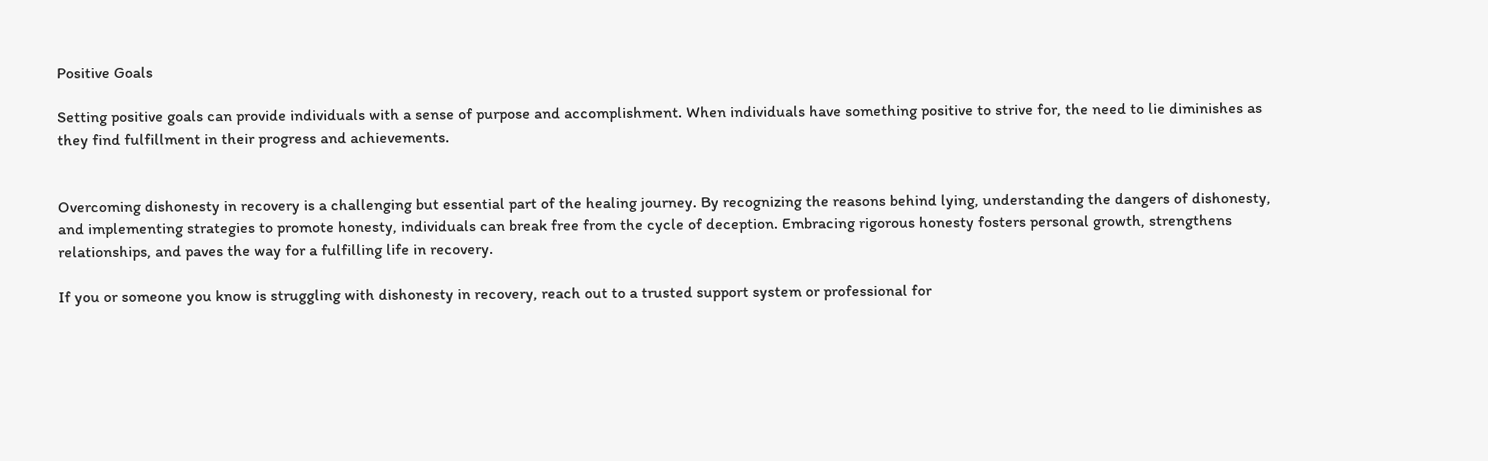Positive Goals

Setting positive goals can provide individuals with a sense of purpose and accomplishment. When individuals have something positive to strive for, the need to lie diminishes as they find fulfillment in their progress and achievements.


Overcoming dishonesty in recovery is a challenging but essential part of the healing journey. By recognizing the reasons behind lying, understanding the dangers of dishonesty, and implementing strategies to promote honesty, individuals can break free from the cycle of deception. Embracing rigorous honesty fosters personal growth, strengthens relationships, and paves the way for a fulfilling life in recovery.

If you or someone you know is struggling with dishonesty in recovery, reach out to a trusted support system or professional for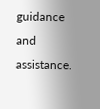guidance and assistance.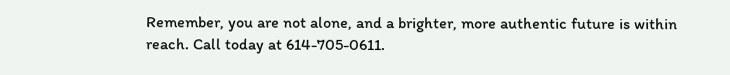Remember, you are not alone, and a brighter, more authentic future is within reach. Call today at 614-705-0611.